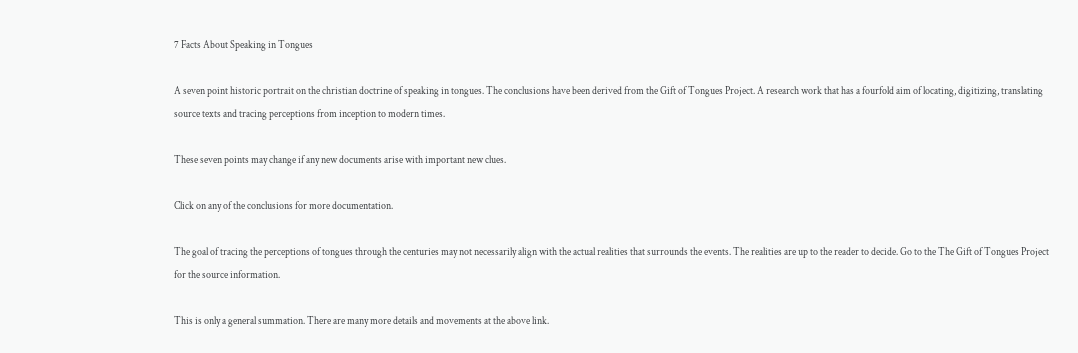7 Facts About Speaking in Tongues

A seven point historic portrait on the christian doctrine of speaking in tongues. The conclusions have been derived from the Gift of Tongues Project. A research work that has a fourfold aim of locating, digitizing, translating source texts and tracing perceptions from inception to modern times.

These seven points may change if any new documents arise with important new clues.

Click on any of the conclusions for more documentation.

The goal of tracing the perceptions of tongues through the centuries may not necessarily align with the actual realities that surrounds the events. The realities are up to the reader to decide. Go to the The Gift of Tongues Project for the source information.

This is only a general summation. There are many more details and movements at the above link.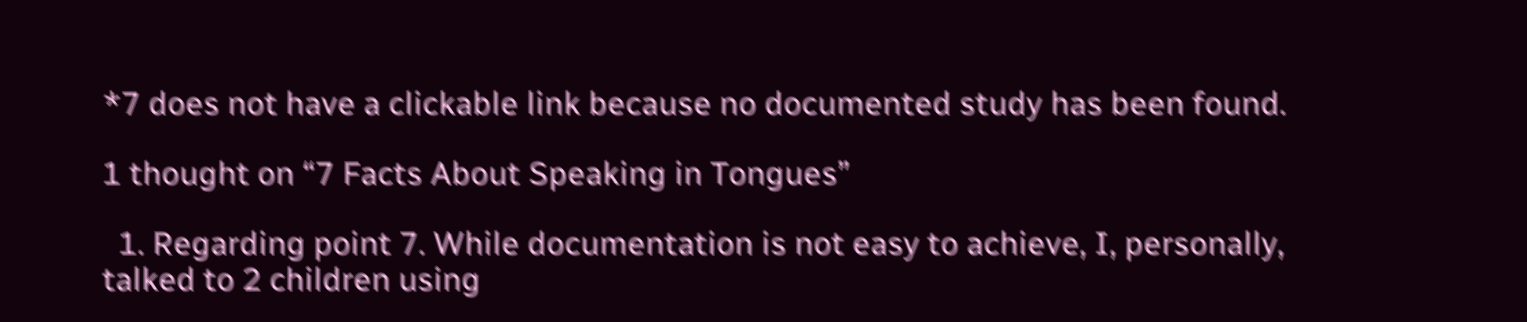*7 does not have a clickable link because no documented study has been found.

1 thought on “7 Facts About Speaking in Tongues”

  1. Regarding point 7. While documentation is not easy to achieve, I, personally, talked to 2 children using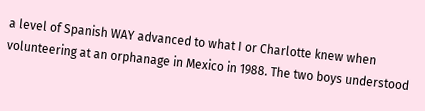a level of Spanish WAY advanced to what I or Charlotte knew when volunteering at an orphanage in Mexico in 1988. The two boys understood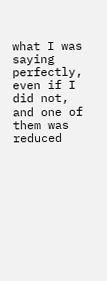what I was saying perfectly, even if I did not, and one of them was reduced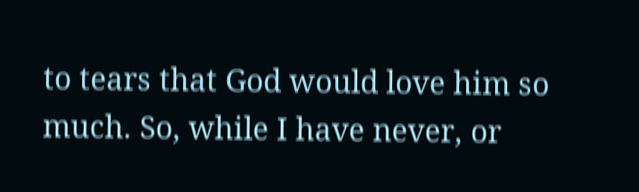to tears that God would love him so much. So, while I have never, or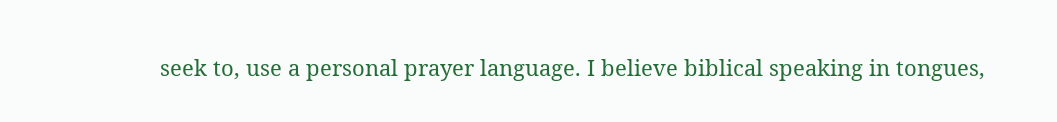seek to, use a personal prayer language. I believe biblical speaking in tongues,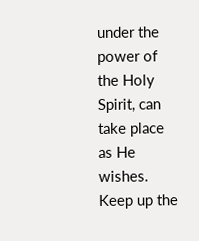under the power of the Holy Spirit, can take place as He wishes. Keep up the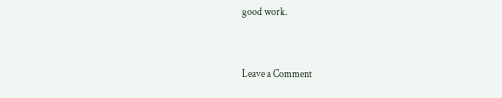good work.


Leave a Comment